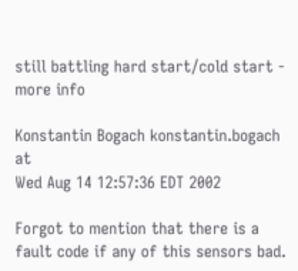still battling hard start/cold start - more info

Konstantin Bogach konstantin.bogach at
Wed Aug 14 12:57:36 EDT 2002

Forgot to mention that there is a fault code if any of this sensors bad.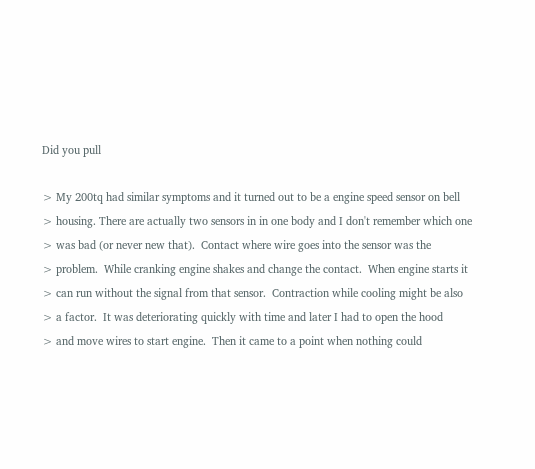Did you pull

> My 200tq had similar symptoms and it turned out to be a engine speed sensor on bell
> housing. There are actually two sensors in in one body and I don't remember which one
> was bad (or never new that).  Contact where wire goes into the sensor was the
> problem.  While cranking engine shakes and change the contact.  When engine starts it
> can run without the signal from that sensor.  Contraction while cooling might be also
> a factor.  It was deteriorating quickly with time and later I had to open the hood
> and move wires to start engine.  Then it came to a point when nothing could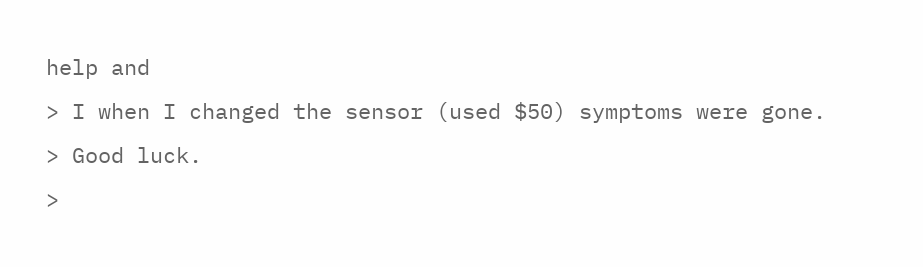help and
> I when I changed the sensor (used $50) symptoms were gone.
> Good luck.
>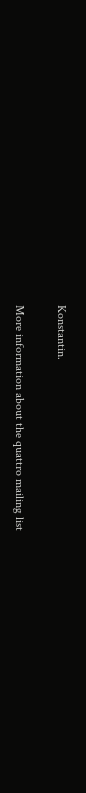Konstantin.

More information about the quattro mailing list